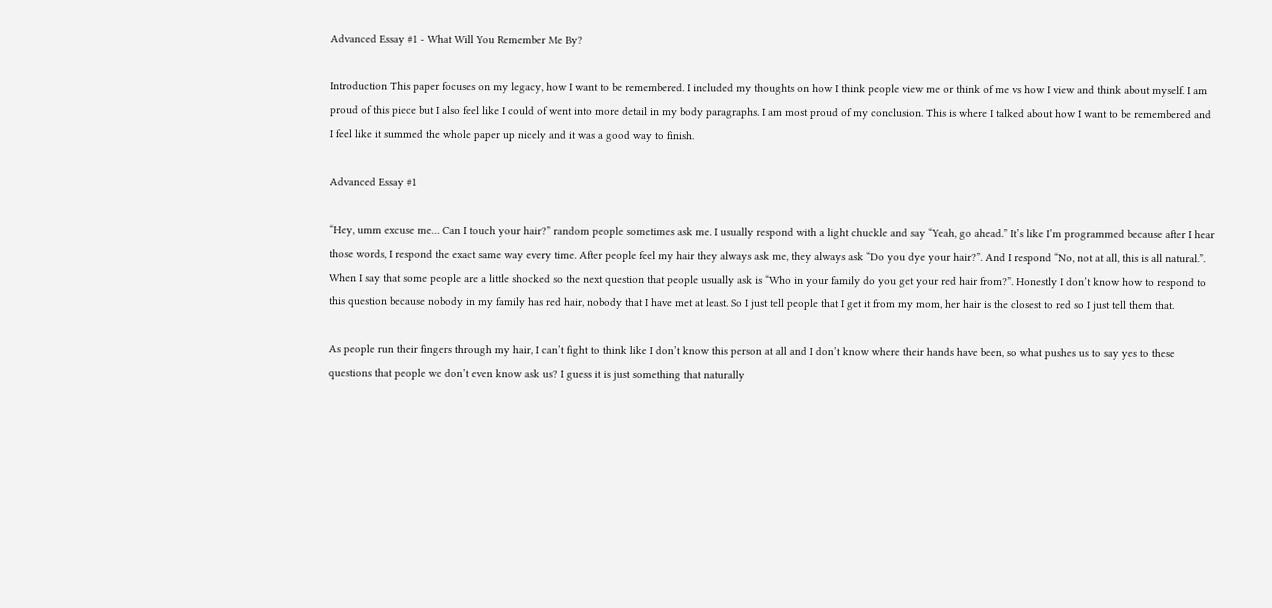Advanced Essay #1 - What Will You Remember Me By?

Introduction This paper focuses on my legacy, how I want to be remembered. I included my thoughts on how I think people view me or think of me vs how I view and think about myself. I am proud of this piece but I also feel like I could of went into more detail in my body paragraphs. I am most proud of my conclusion. This is where I talked about how I want to be remembered and I feel like it summed the whole paper up nicely and it was a good way to finish.

Advanced Essay #1

“Hey, umm excuse me… Can I touch your hair?” random people sometimes ask me. I usually respond with a light chuckle and say “Yeah, go ahead.” It’s like I’m programmed because after I hear those words, I respond the exact same way every time. After people feel my hair they always ask me, they always ask “Do you dye your hair?”. And I respond “No, not at all, this is all natural.”. When I say that some people are a little shocked so the next question that people usually ask is “Who in your family do you get your red hair from?”. Honestly I don’t know how to respond to this question because nobody in my family has red hair, nobody that I have met at least. So I just tell people that I get it from my mom, her hair is the closest to red so I just tell them that.

As people run their fingers through my hair, I can’t fight to think like I don’t know this person at all and I don’t know where their hands have been, so what pushes us to say yes to these questions that people we don’t even know ask us? I guess it is just something that naturally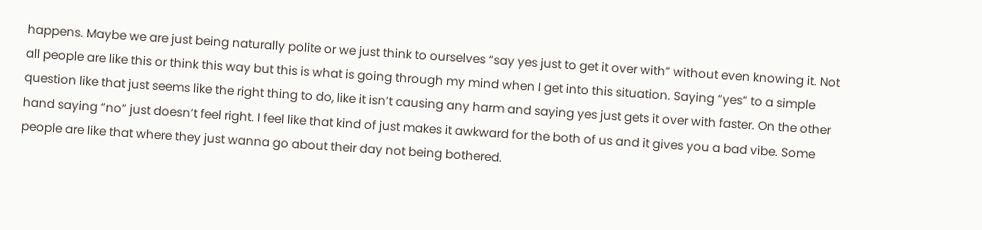happens. Maybe we are just being naturally polite or we just think to ourselves “say yes just to get it over with” without even knowing it. Not all people are like this or think this way but this is what is going through my mind when I get into this situation. Saying “yes” to a simple question like that just seems like the right thing to do, like it isn’t causing any harm and saying yes just gets it over with faster. On the other hand saying “no” just doesn’t feel right. I feel like that kind of just makes it awkward for the both of us and it gives you a bad vibe. Some people are like that where they just wanna go about their day not being bothered.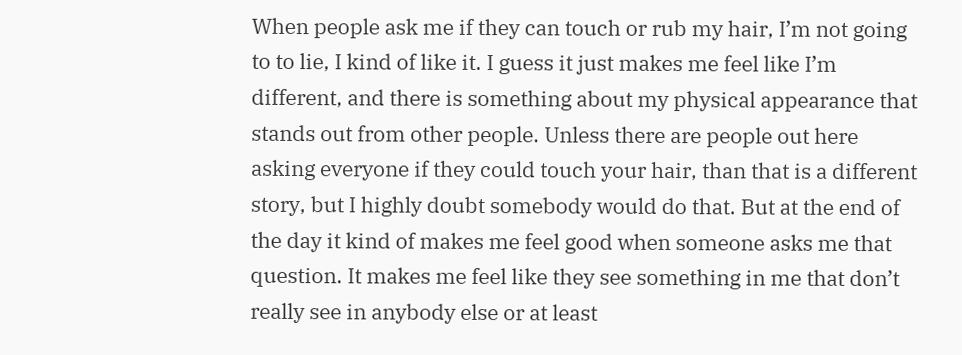When people ask me if they can touch or rub my hair, I’m not going to to lie, I kind of like it. I guess it just makes me feel like I’m different, and there is something about my physical appearance that stands out from other people. Unless there are people out here asking everyone if they could touch your hair, than that is a different story, but I highly doubt somebody would do that. But at the end of the day it kind of makes me feel good when someone asks me that question. It makes me feel like they see something in me that don’t really see in anybody else or at least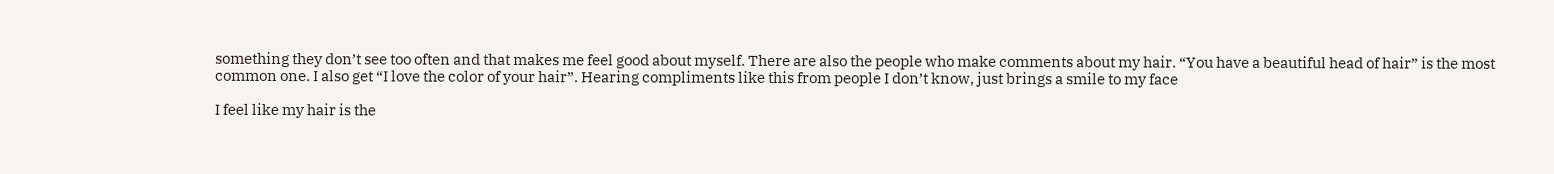something they don’t see too often and that makes me feel good about myself. There are also the people who make comments about my hair. “You have a beautiful head of hair” is the most common one. I also get “I love the color of your hair”. Hearing compliments like this from people I don’t know, just brings a smile to my face

I feel like my hair is the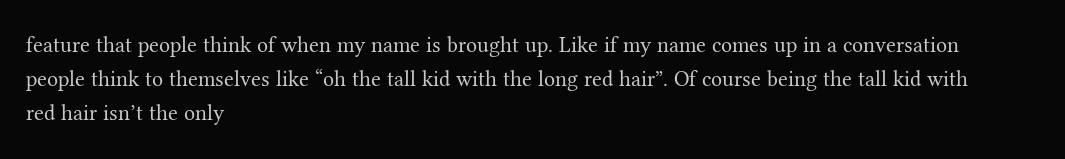feature that people think of when my name is brought up. Like if my name comes up in a conversation people think to themselves like “oh the tall kid with the long red hair”. Of course being the tall kid with red hair isn’t the only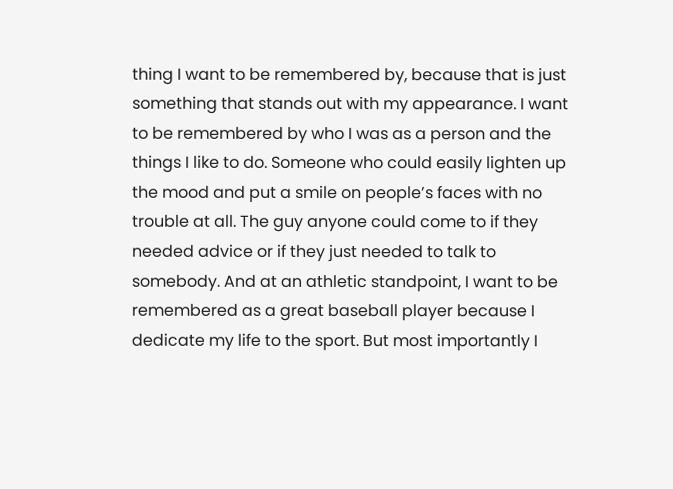thing I want to be remembered by, because that is just something that stands out with my appearance. I want to be remembered by who I was as a person and the things I like to do. Someone who could easily lighten up the mood and put a smile on people’s faces with no trouble at all. The guy anyone could come to if they needed advice or if they just needed to talk to somebody. And at an athletic standpoint, I want to be remembered as a great baseball player because I dedicate my life to the sport. But most importantly I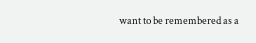want to be remembered as a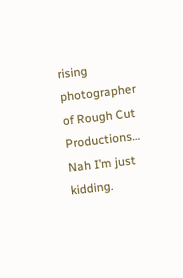rising photographer of Rough Cut Productions… Nah I’m just kidding.